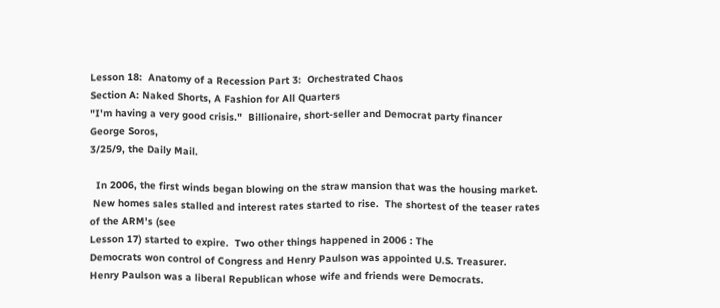Lesson 18:  Anatomy of a Recession Part 3:  Orchestrated Chaos
Section A: Naked Shorts, A Fashion for All Quarters
"I'm having a very good crisis."  Billionaire, short-seller and Democrat party financer
George Soros,
3/25/9, the Daily Mail.

  In 2006, the first winds began blowing on the straw mansion that was the housing market.
 New homes sales stalled and interest rates started to rise.  The shortest of the teaser rates
of the ARM's (see
Lesson 17) started to expire.  Two other things happened in 2006 : The
Democrats won control of Congress and Henry Paulson was appointed U.S. Treasurer.
Henry Paulson was a liberal Republican whose wife and friends were Democrats.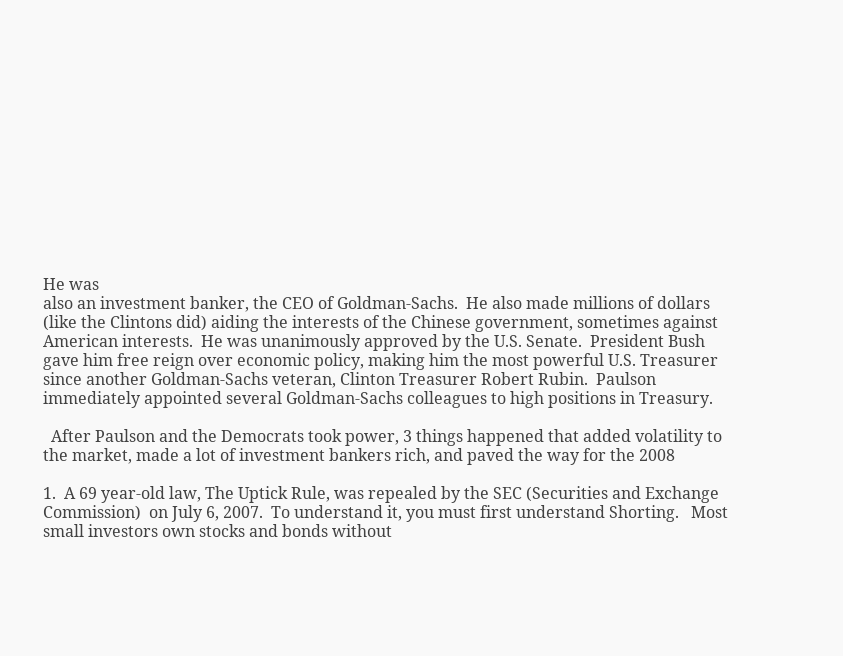He was
also an investment banker, the CEO of Goldman-Sachs.  He also made millions of dollars
(like the Clintons did) aiding the interests of the Chinese government, sometimes against
American interests.  He was unanimously approved by the U.S. Senate.  President Bush
gave him free reign over economic policy, making him the most powerful U.S. Treasurer
since another Goldman-Sachs veteran, Clinton Treasurer Robert Rubin.  Paulson
immediately appointed several Goldman-Sachs colleagues to high positions in Treasury.

  After Paulson and the Democrats took power, 3 things happened that added volatility to
the market, made a lot of investment bankers rich, and paved the way for the 2008

1.  A 69 year-old law, The Uptick Rule, was repealed by the SEC (Securities and Exchange
Commission)  on July 6, 2007.  To understand it, you must first understand Shorting.   Most
small investors own stocks and bonds without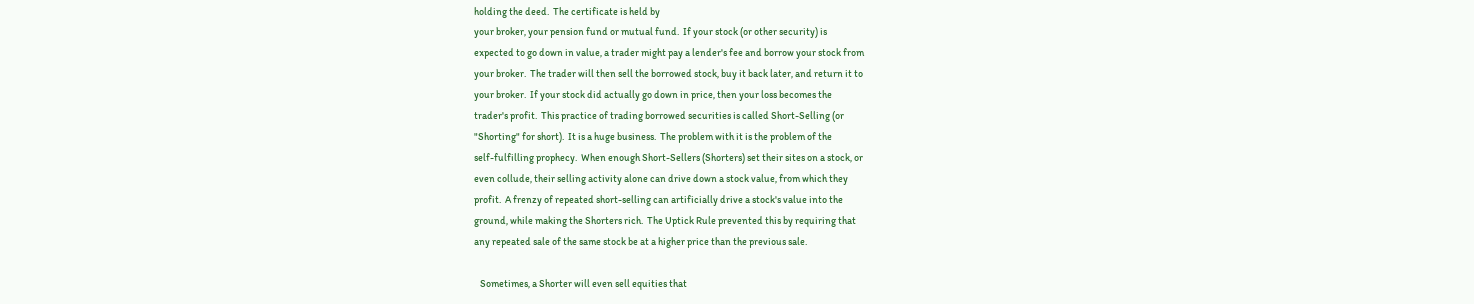holding the deed.  The certificate is held by
your broker, your pension fund or mutual fund.  If your stock (or other security) is
expected to go down in value, a trader might pay a lender's fee and borrow your stock from
your broker.  The trader will then sell the borrowed stock, buy it back later, and return it to
your broker.  If your stock did actually go down in price, then your loss becomes the
trader's profit.  This practice of trading borrowed securities is called Short-Selling (or
"Shorting" for short).  It is a huge business.  The problem with it is the problem of the
self-fulfilling prophecy.  When enough Short-Sellers (Shorters) set their sites on a stock, or
even collude, their selling activity alone can drive down a stock value, from which they
profit.  A frenzy of repeated short-selling can artificially drive a stock's value into the
ground, while making the Shorters rich.  The Uptick Rule prevented this by requiring that
any repeated sale of the same stock be at a higher price than the previous sale.

   Sometimes, a Shorter will even sell equities that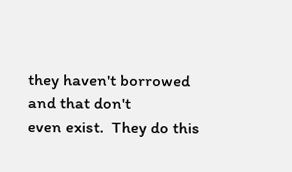they haven't borrowed and that don't
even exist.  They do this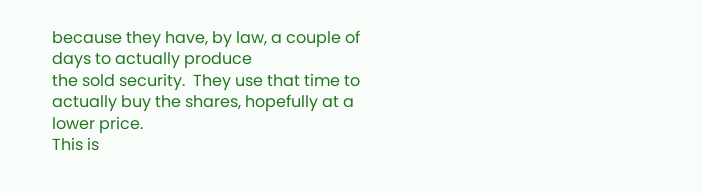because they have, by law, a couple of days to actually produce
the sold security.  They use that time to actually buy the shares, hopefully at a lower price.
This is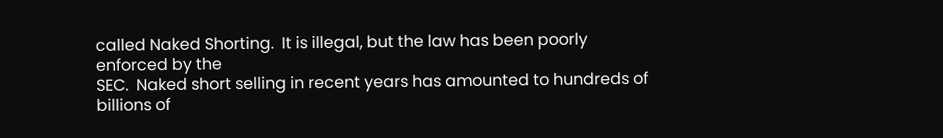called Naked Shorting.  It is illegal, but the law has been poorly enforced by the
SEC.  Naked short selling in recent years has amounted to hundreds of billions of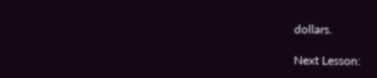dollars.

Next Lesson: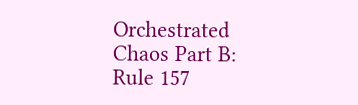Orchestrated Chaos Part B:  Rule 157